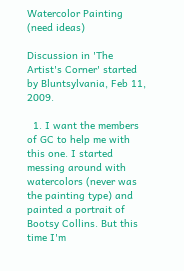Watercolor Painting (need ideas)

Discussion in 'The Artist's Corner' started by Bluntsylvania, Feb 11, 2009.

  1. I want the members of GC to help me with this one. I started messing around with watercolors (never was the painting type) and painted a portrait of Bootsy Collins. But this time I'm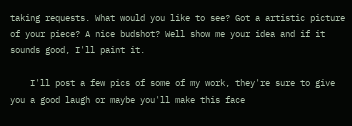taking requests. What would you like to see? Got a artistic picture of your piece? A nice budshot? Well show me your idea and if it sounds good, I'll paint it.

    I'll post a few pics of some of my work, they're sure to give you a good laugh or maybe you'll make this face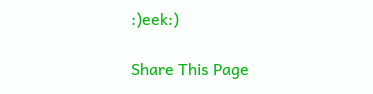:)eek:)

Share This Page